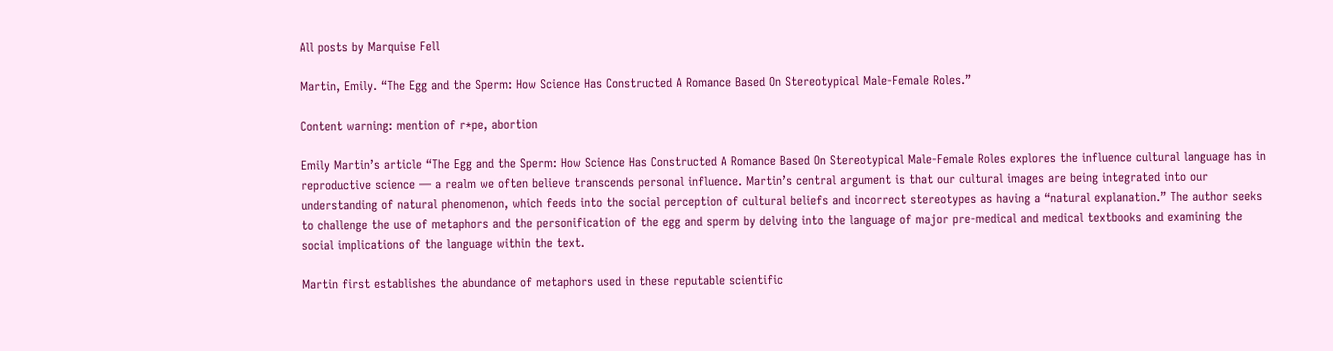All posts by Marquise Fell

Martin, Emily. “The Egg and the Sperm: How Science Has Constructed A Romance Based On Stereotypical Male-Female Roles.”

Content warning: mention of r*pe, abortion

Emily Martin’s article “The Egg and the Sperm: How Science Has Constructed A Romance Based On Stereotypical Male-Female Roles explores the influence cultural language has in reproductive science — a realm we often believe transcends personal influence. Martin’s central argument is that our cultural images are being integrated into our understanding of natural phenomenon, which feeds into the social perception of cultural beliefs and incorrect stereotypes as having a “natural explanation.” The author seeks to challenge the use of metaphors and the personification of the egg and sperm by delving into the language of major pre-medical and medical textbooks and examining the social implications of the language within the text.

Martin first establishes the abundance of metaphors used in these reputable scientific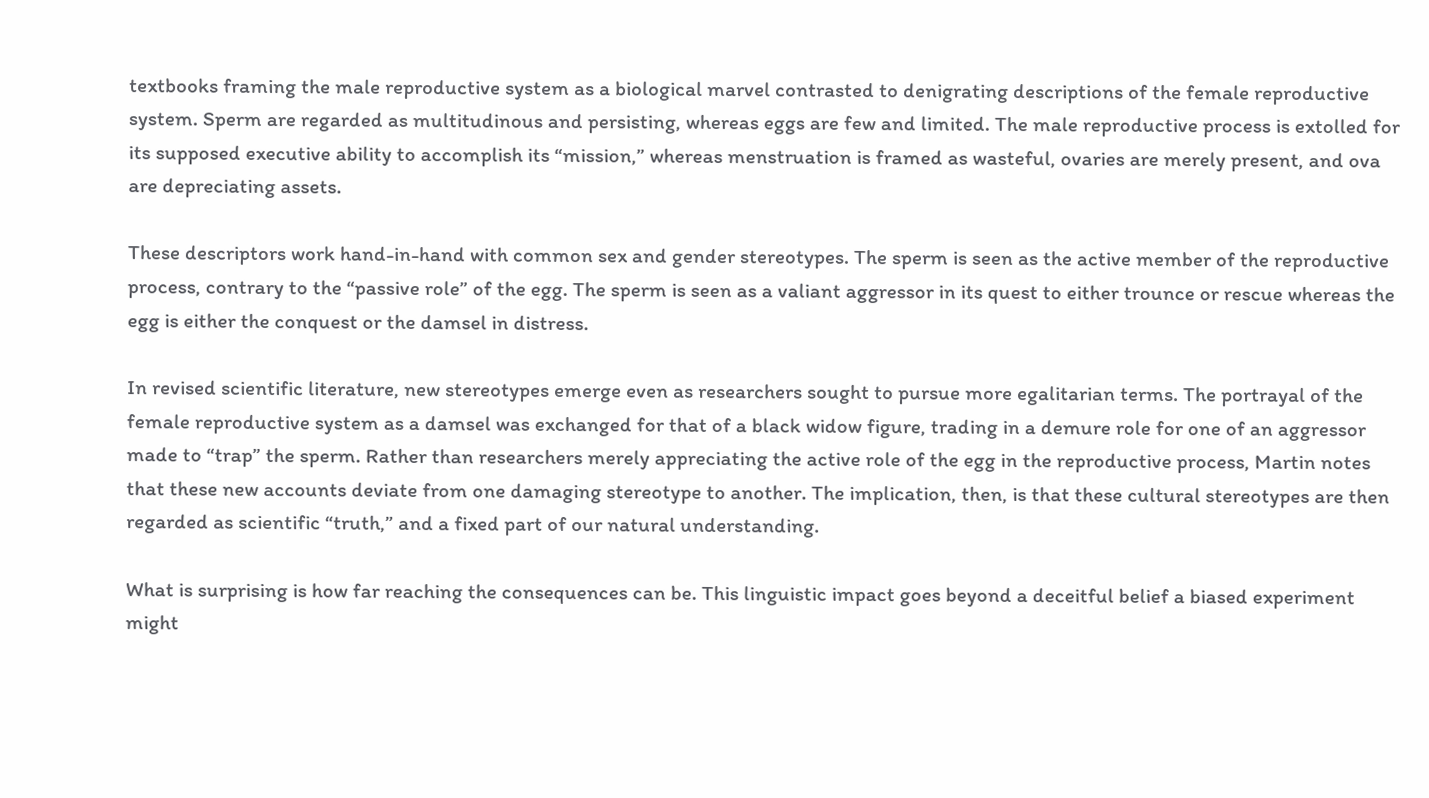textbooks framing the male reproductive system as a biological marvel contrasted to denigrating descriptions of the female reproductive system. Sperm are regarded as multitudinous and persisting, whereas eggs are few and limited. The male reproductive process is extolled for its supposed executive ability to accomplish its “mission,” whereas menstruation is framed as wasteful, ovaries are merely present, and ova are depreciating assets.

These descriptors work hand-in-hand with common sex and gender stereotypes. The sperm is seen as the active member of the reproductive process, contrary to the “passive role” of the egg. The sperm is seen as a valiant aggressor in its quest to either trounce or rescue whereas the egg is either the conquest or the damsel in distress.

In revised scientific literature, new stereotypes emerge even as researchers sought to pursue more egalitarian terms. The portrayal of the female reproductive system as a damsel was exchanged for that of a black widow figure, trading in a demure role for one of an aggressor made to “trap” the sperm. Rather than researchers merely appreciating the active role of the egg in the reproductive process, Martin notes that these new accounts deviate from one damaging stereotype to another. The implication, then, is that these cultural stereotypes are then regarded as scientific “truth,” and a fixed part of our natural understanding.

What is surprising is how far reaching the consequences can be. This linguistic impact goes beyond a deceitful belief a biased experiment might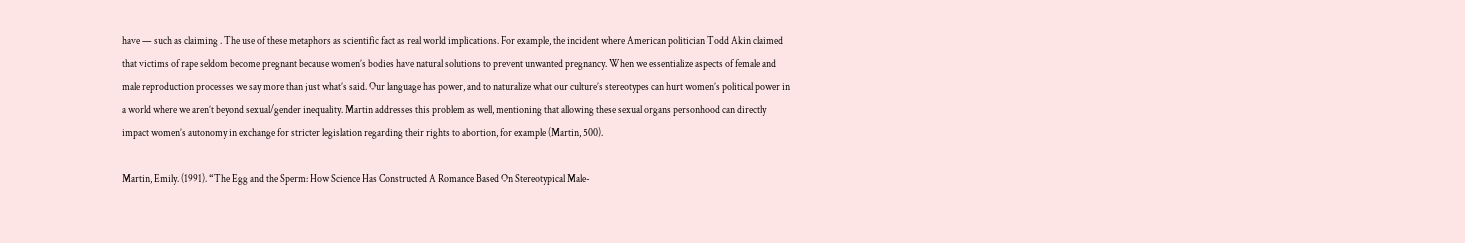have — such as claiming . The use of these metaphors as scientific fact as real world implications. For example, the incident where American politician Todd Akin claimed that victims of rape seldom become pregnant because women’s bodies have natural solutions to prevent unwanted pregnancy. When we essentialize aspects of female and male reproduction processes we say more than just what’s said. Our language has power, and to naturalize what our culture’s stereotypes can hurt women’s political power in a world where we aren’t beyond sexual/gender inequality. Martin addresses this problem as well, mentioning that allowing these sexual organs personhood can directly impact women’s autonomy in exchange for stricter legislation regarding their rights to abortion, for example (Martin, 500).

Martin, Emily. (1991). “The Egg and the Sperm: How Science Has Constructed A Romance Based On Stereotypical Male-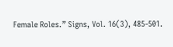Female Roles.” Signs, Vol. 16(3), 485-501.